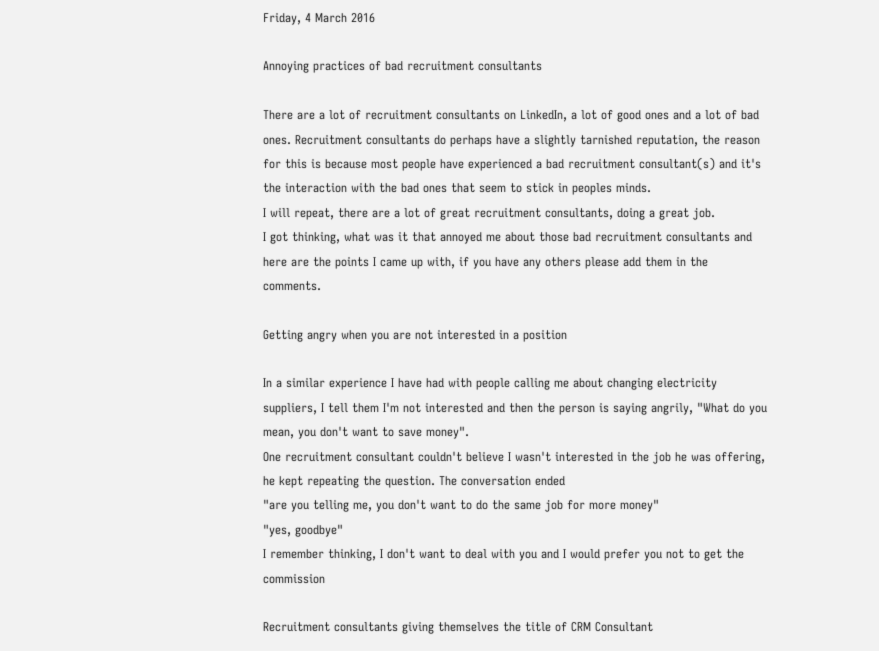Friday, 4 March 2016

Annoying practices of bad recruitment consultants

There are a lot of recruitment consultants on LinkedIn, a lot of good ones and a lot of bad ones. Recruitment consultants do perhaps have a slightly tarnished reputation, the reason for this is because most people have experienced a bad recruitment consultant(s) and it's the interaction with the bad ones that seem to stick in peoples minds.
I will repeat, there are a lot of great recruitment consultants, doing a great job.
I got thinking, what was it that annoyed me about those bad recruitment consultants and here are the points I came up with, if you have any others please add them in the comments.

Getting angry when you are not interested in a position

In a similar experience I have had with people calling me about changing electricity suppliers, I tell them I'm not interested and then the person is saying angrily, "What do you mean, you don't want to save money".
One recruitment consultant couldn't believe I wasn't interested in the job he was offering, he kept repeating the question. The conversation ended
"are you telling me, you don't want to do the same job for more money"
"yes, goodbye"
I remember thinking, I don't want to deal with you and I would prefer you not to get the commission

Recruitment consultants giving themselves the title of CRM Consultant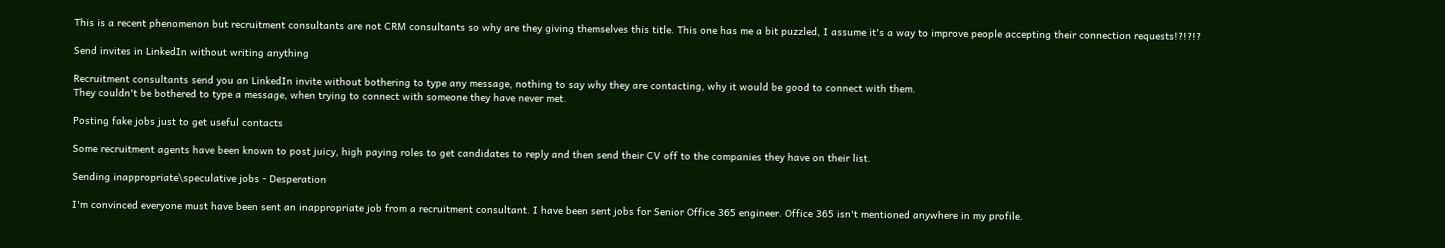This is a recent phenomenon but recruitment consultants are not CRM consultants so why are they giving themselves this title. This one has me a bit puzzled, I assume it's a way to improve people accepting their connection requests!?!?!?

Send invites in LinkedIn without writing anything

Recruitment consultants send you an LinkedIn invite without bothering to type any message, nothing to say why they are contacting, why it would be good to connect with them.
They couldn't be bothered to type a message, when trying to connect with someone they have never met.

Posting fake jobs just to get useful contacts

Some recruitment agents have been known to post juicy, high paying roles to get candidates to reply and then send their CV off to the companies they have on their list.

Sending inappropriate\speculative jobs - Desperation

I'm convinced everyone must have been sent an inappropriate job from a recruitment consultant. I have been sent jobs for Senior Office 365 engineer. Office 365 isn't mentioned anywhere in my profile.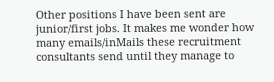Other positions I have been sent are junior/first jobs. It makes me wonder how many emails/inMails these recruitment consultants send until they manage to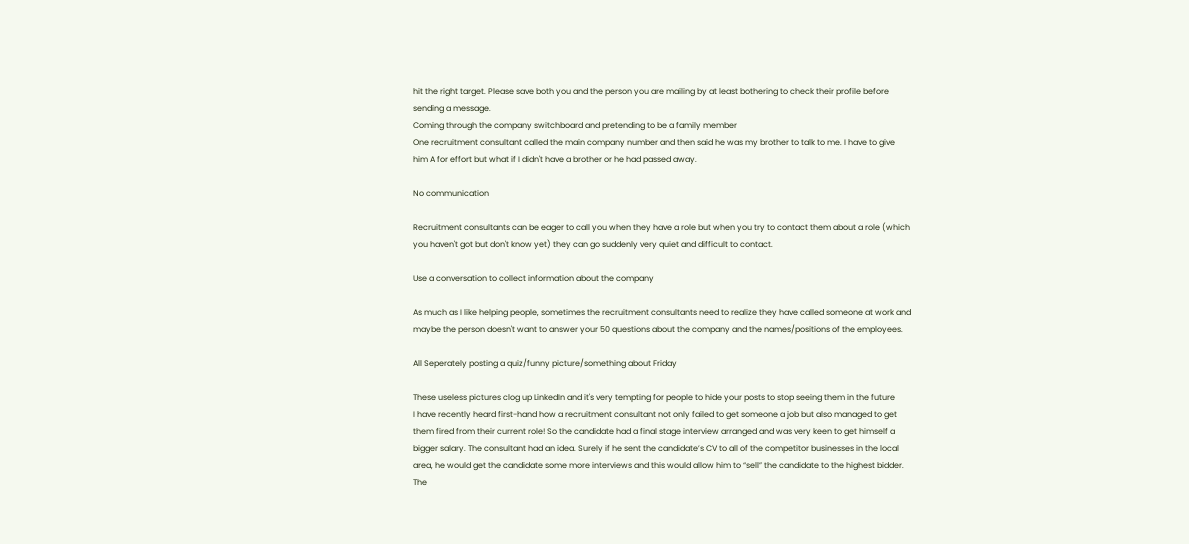hit the right target. Please save both you and the person you are mailing by at least bothering to check their profile before sending a message.
Coming through the company switchboard and pretending to be a family member
One recruitment consultant called the main company number and then said he was my brother to talk to me. I have to give him A for effort but what if I didn't have a brother or he had passed away.

No communication

Recruitment consultants can be eager to call you when they have a role but when you try to contact them about a role (which you haven't got but don't know yet) they can go suddenly very quiet and difficult to contact.

Use a conversation to collect information about the company

As much as I like helping people, sometimes the recruitment consultants need to realize they have called someone at work and maybe the person doesn't want to answer your 50 questions about the company and the names/positions of the employees.

All Seperately posting a quiz/funny picture/something about Friday

These useless pictures clog up LinkedIn and it's very tempting for people to hide your posts to stop seeing them in the future
I have recently heard first-hand how a recruitment consultant not only failed to get someone a job but also managed to get them fired from their current role! So the candidate had a final stage interview arranged and was very keen to get himself a bigger salary. The consultant had an idea. Surely if he sent the candidate’s CV to all of the competitor businesses in the local area, he would get the candidate some more interviews and this would allow him to “sell” the candidate to the highest bidder. The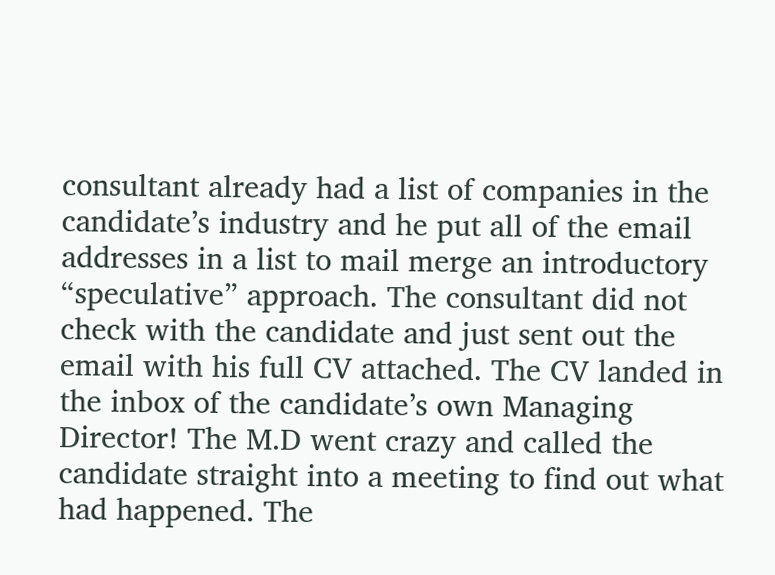consultant already had a list of companies in the candidate’s industry and he put all of the email addresses in a list to mail merge an introductory “speculative” approach. The consultant did not check with the candidate and just sent out the email with his full CV attached. The CV landed in the inbox of the candidate’s own Managing Director! The M.D went crazy and called the candidate straight into a meeting to find out what had happened. The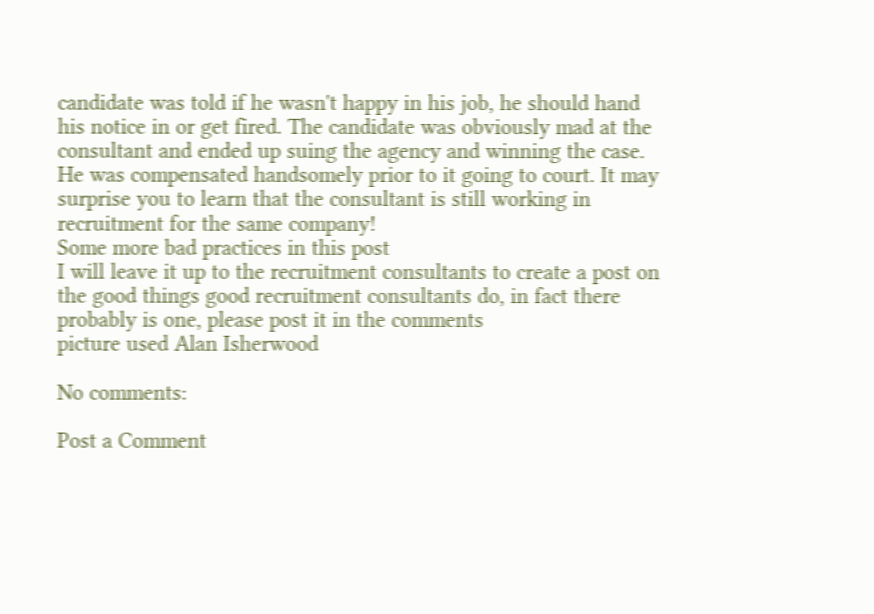candidate was told if he wasn't happy in his job, he should hand his notice in or get fired. The candidate was obviously mad at the consultant and ended up suing the agency and winning the case. He was compensated handsomely prior to it going to court. It may surprise you to learn that the consultant is still working in recruitment for the same company!
Some more bad practices in this post
I will leave it up to the recruitment consultants to create a post on the good things good recruitment consultants do, in fact there probably is one, please post it in the comments
picture used Alan Isherwood

No comments:

Post a Comment